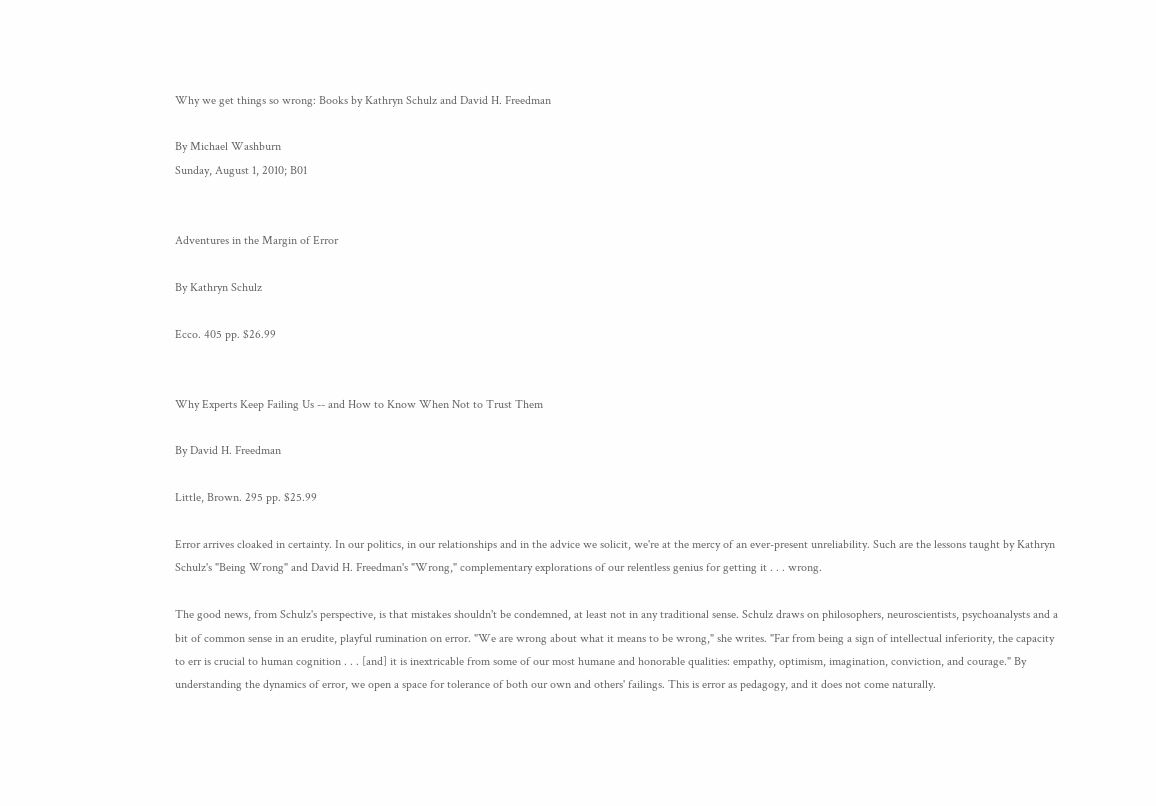Why we get things so wrong: Books by Kathryn Schulz and David H. Freedman

By Michael Washburn
Sunday, August 1, 2010; B01


Adventures in the Margin of Error

By Kathryn Schulz

Ecco. 405 pp. $26.99


Why Experts Keep Failing Us -- and How to Know When Not to Trust Them

By David H. Freedman

Little, Brown. 295 pp. $25.99

Error arrives cloaked in certainty. In our politics, in our relationships and in the advice we solicit, we're at the mercy of an ever-present unreliability. Such are the lessons taught by Kathryn Schulz's "Being Wrong" and David H. Freedman's "Wrong," complementary explorations of our relentless genius for getting it . . . wrong.

The good news, from Schulz's perspective, is that mistakes shouldn't be condemned, at least not in any traditional sense. Schulz draws on philosophers, neuroscientists, psychoanalysts and a bit of common sense in an erudite, playful rumination on error. "We are wrong about what it means to be wrong," she writes. "Far from being a sign of intellectual inferiority, the capacity to err is crucial to human cognition . . . [and] it is inextricable from some of our most humane and honorable qualities: empathy, optimism, imagination, conviction, and courage." By understanding the dynamics of error, we open a space for tolerance of both our own and others' failings. This is error as pedagogy, and it does not come naturally.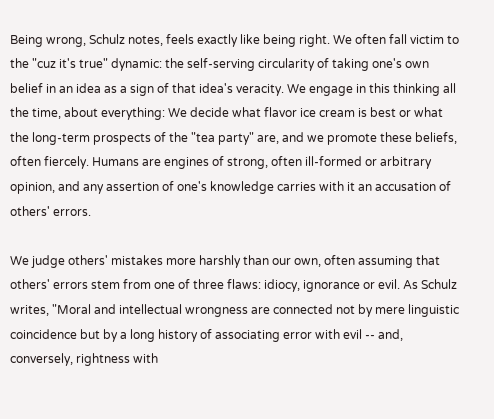Being wrong, Schulz notes, feels exactly like being right. We often fall victim to the "cuz it's true" dynamic: the self-serving circularity of taking one's own belief in an idea as a sign of that idea's veracity. We engage in this thinking all the time, about everything: We decide what flavor ice cream is best or what the long-term prospects of the "tea party" are, and we promote these beliefs, often fiercely. Humans are engines of strong, often ill-formed or arbitrary opinion, and any assertion of one's knowledge carries with it an accusation of others' errors.

We judge others' mistakes more harshly than our own, often assuming that others' errors stem from one of three flaws: idiocy, ignorance or evil. As Schulz writes, "Moral and intellectual wrongness are connected not by mere linguistic coincidence but by a long history of associating error with evil -- and, conversely, rightness with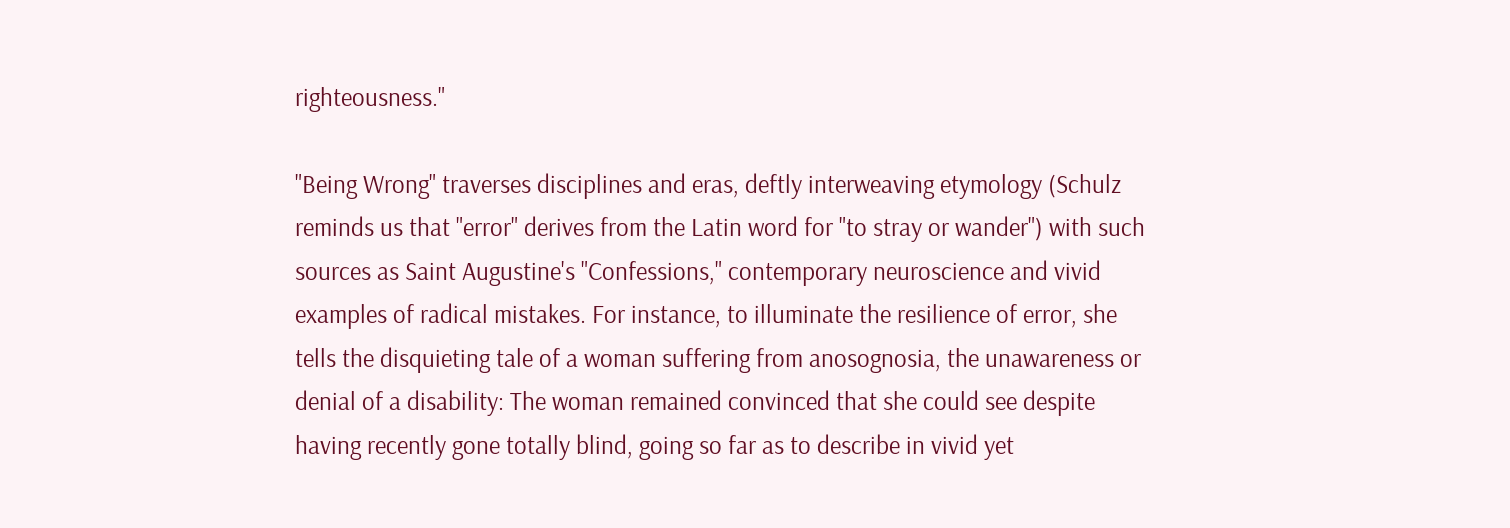righteousness."

"Being Wrong" traverses disciplines and eras, deftly interweaving etymology (Schulz reminds us that "error" derives from the Latin word for "to stray or wander") with such sources as Saint Augustine's "Confessions," contemporary neuroscience and vivid examples of radical mistakes. For instance, to illuminate the resilience of error, she tells the disquieting tale of a woman suffering from anosognosia, the unawareness or denial of a disability: The woman remained convinced that she could see despite having recently gone totally blind, going so far as to describe in vivid yet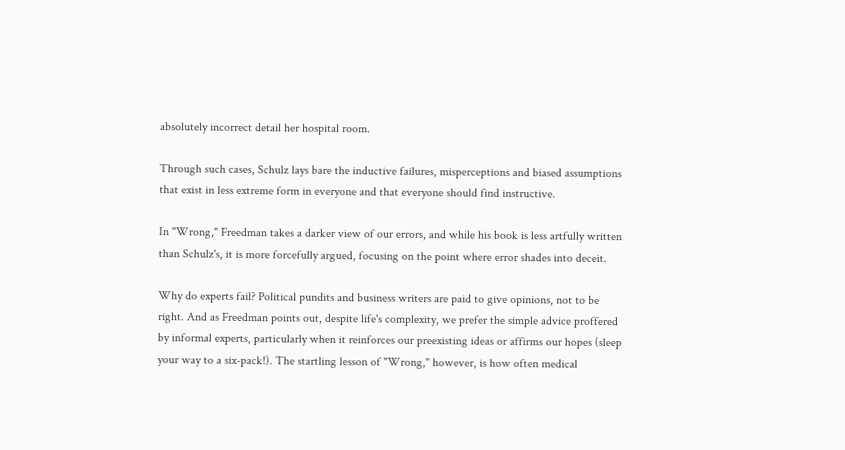absolutely incorrect detail her hospital room.

Through such cases, Schulz lays bare the inductive failures, misperceptions and biased assumptions that exist in less extreme form in everyone and that everyone should find instructive.

In "Wrong," Freedman takes a darker view of our errors, and while his book is less artfully written than Schulz's, it is more forcefully argued, focusing on the point where error shades into deceit.

Why do experts fail? Political pundits and business writers are paid to give opinions, not to be right. And as Freedman points out, despite life's complexity, we prefer the simple advice proffered by informal experts, particularly when it reinforces our preexisting ideas or affirms our hopes (sleep your way to a six-pack!). The startling lesson of "Wrong," however, is how often medical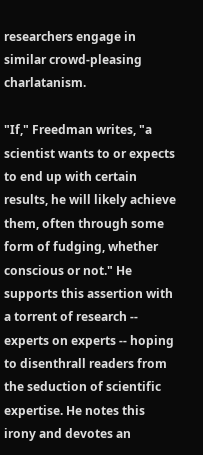researchers engage in similar crowd-pleasing charlatanism.

"If," Freedman writes, "a scientist wants to or expects to end up with certain results, he will likely achieve them, often through some form of fudging, whether conscious or not." He supports this assertion with a torrent of research -- experts on experts -- hoping to disenthrall readers from the seduction of scientific expertise. He notes this irony and devotes an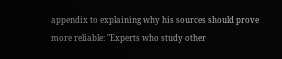appendix to explaining why his sources should prove more reliable: "Experts who study other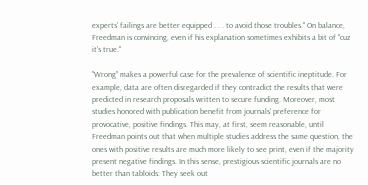experts' failings are better equipped . . . to avoid those troubles." On balance, Freedman is convincing, even if his explanation sometimes exhibits a bit of "cuz it's true."

"Wrong" makes a powerful case for the prevalence of scientific ineptitude. For example, data are often disregarded if they contradict the results that were predicted in research proposals written to secure funding. Moreover, most studies honored with publication benefit from journals' preference for provocative, positive findings. This may, at first, seem reasonable, until Freedman points out that when multiple studies address the same question, the ones with positive results are much more likely to see print, even if the majority present negative findings. In this sense, prestigious scientific journals are no better than tabloids: They seek out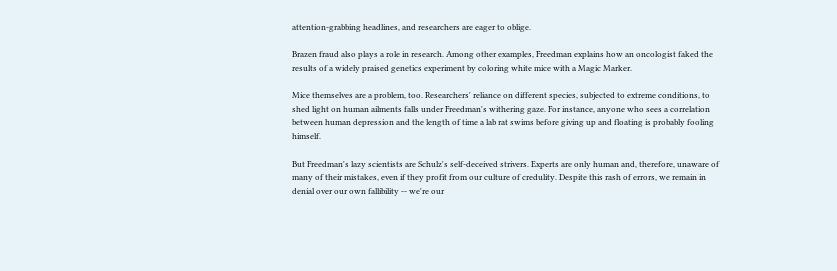attention-grabbing headlines, and researchers are eager to oblige.

Brazen fraud also plays a role in research. Among other examples, Freedman explains how an oncologist faked the results of a widely praised genetics experiment by coloring white mice with a Magic Marker.

Mice themselves are a problem, too. Researchers' reliance on different species, subjected to extreme conditions, to shed light on human ailments falls under Freedman's withering gaze. For instance, anyone who sees a correlation between human depression and the length of time a lab rat swims before giving up and floating is probably fooling himself.

But Freedman's lazy scientists are Schulz's self-deceived strivers. Experts are only human and, therefore, unaware of many of their mistakes, even if they profit from our culture of credulity. Despite this rash of errors, we remain in denial over our own fallibility -- we're our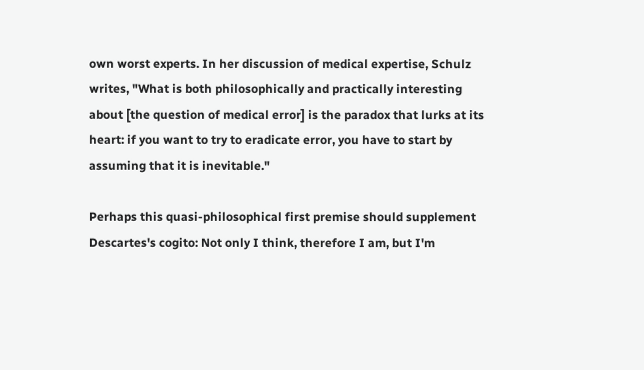own worst experts. In her discussion of medical expertise, Schulz writes, "What is both philosophically and practically interesting about [the question of medical error] is the paradox that lurks at its heart: if you want to try to eradicate error, you have to start by assuming that it is inevitable."

Perhaps this quasi-philosophical first premise should supplement Descartes's cogito: Not only I think, therefore I am, but I'm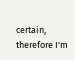certain, therefore I'm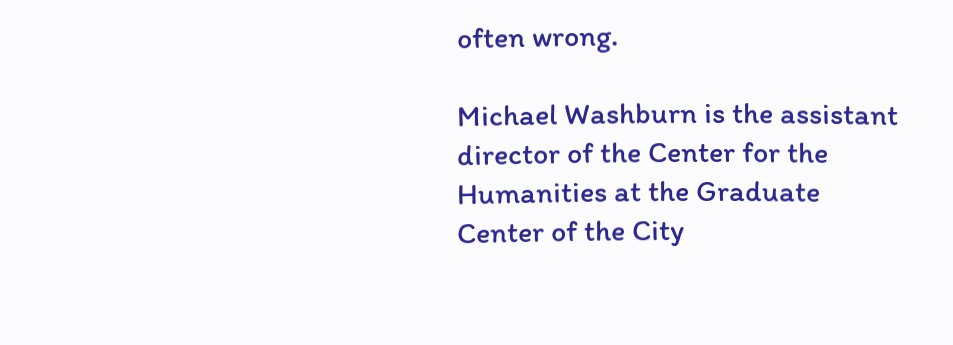often wrong.

Michael Washburn is the assistant director of the Center for the Humanities at the Graduate Center of the City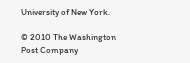University of New York.

© 2010 The Washington Post Company